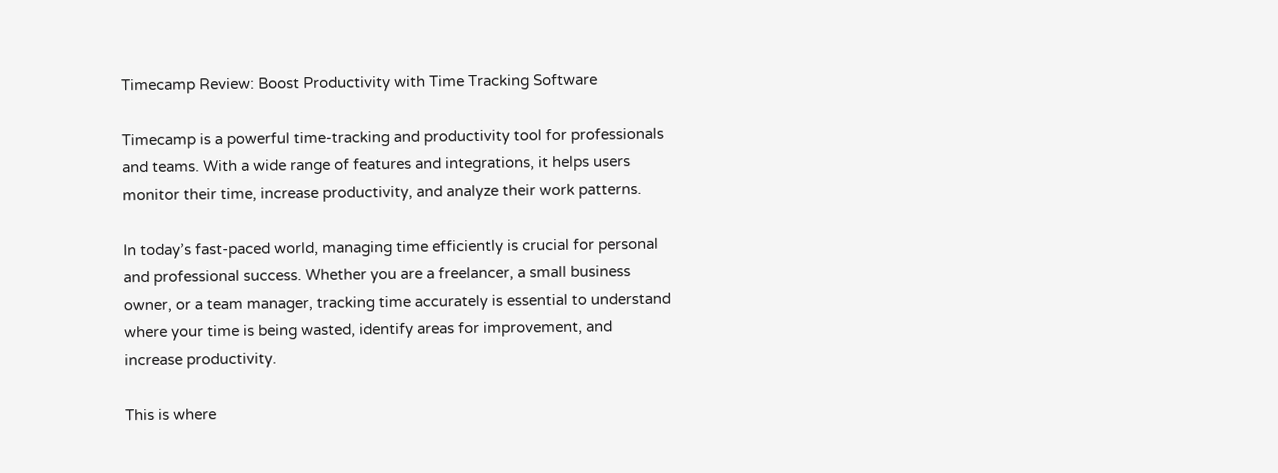Timecamp Review: Boost Productivity with Time Tracking Software

Timecamp is a powerful time-tracking and productivity tool for professionals and teams. With a wide range of features and integrations, it helps users monitor their time, increase productivity, and analyze their work patterns.

In today’s fast-paced world, managing time efficiently is crucial for personal and professional success. Whether you are a freelancer, a small business owner, or a team manager, tracking time accurately is essential to understand where your time is being wasted, identify areas for improvement, and increase productivity.

This is where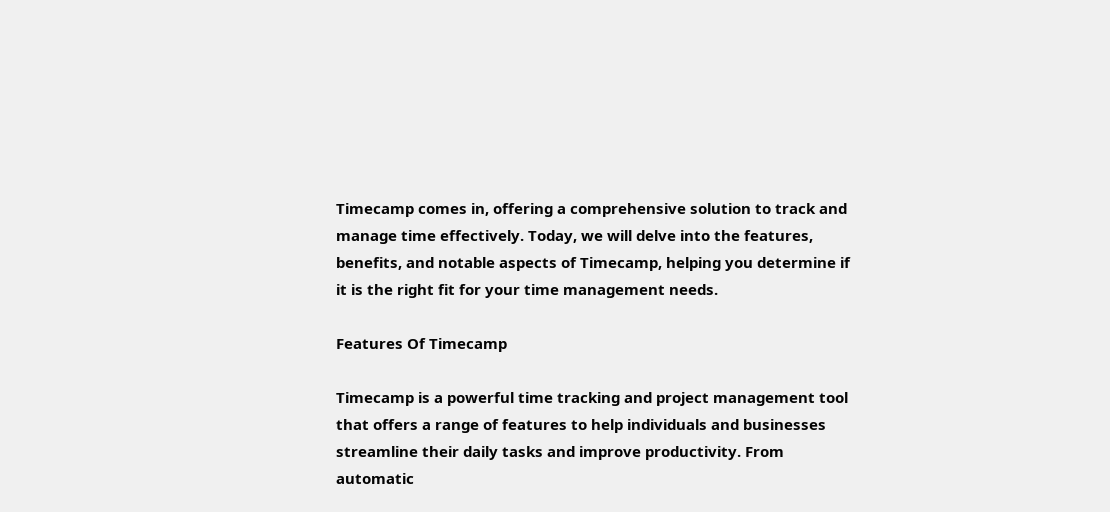Timecamp comes in, offering a comprehensive solution to track and manage time effectively. Today, we will delve into the features, benefits, and notable aspects of Timecamp, helping you determine if it is the right fit for your time management needs.

Features Of Timecamp

Timecamp is a powerful time tracking and project management tool that offers a range of features to help individuals and businesses streamline their daily tasks and improve productivity. From automatic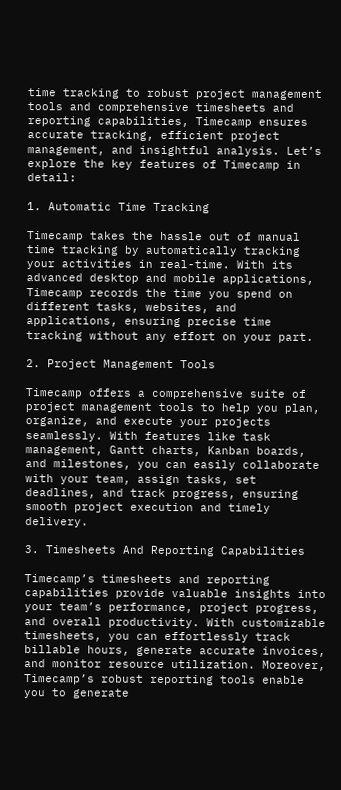time tracking to robust project management tools and comprehensive timesheets and reporting capabilities, Timecamp ensures accurate tracking, efficient project management, and insightful analysis. Let’s explore the key features of Timecamp in detail:

1. Automatic Time Tracking

Timecamp takes the hassle out of manual time tracking by automatically tracking your activities in real-time. With its advanced desktop and mobile applications, Timecamp records the time you spend on different tasks, websites, and applications, ensuring precise time tracking without any effort on your part.

2. Project Management Tools

Timecamp offers a comprehensive suite of project management tools to help you plan, organize, and execute your projects seamlessly. With features like task management, Gantt charts, Kanban boards, and milestones, you can easily collaborate with your team, assign tasks, set deadlines, and track progress, ensuring smooth project execution and timely delivery.

3. Timesheets And Reporting Capabilities

Timecamp’s timesheets and reporting capabilities provide valuable insights into your team’s performance, project progress, and overall productivity. With customizable timesheets, you can effortlessly track billable hours, generate accurate invoices, and monitor resource utilization. Moreover, Timecamp’s robust reporting tools enable you to generate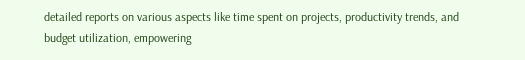detailed reports on various aspects like time spent on projects, productivity trends, and budget utilization, empowering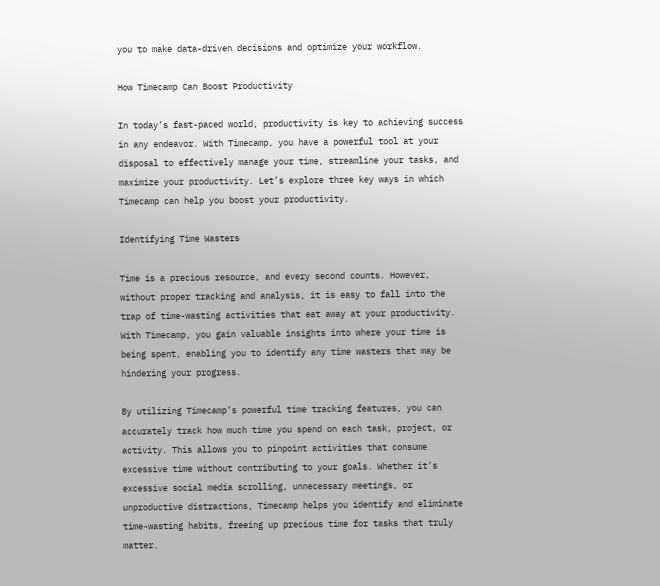you to make data-driven decisions and optimize your workflow.

How Timecamp Can Boost Productivity

In today’s fast-paced world, productivity is key to achieving success in any endeavor. With Timecamp, you have a powerful tool at your disposal to effectively manage your time, streamline your tasks, and maximize your productivity. Let’s explore three key ways in which Timecamp can help you boost your productivity.

Identifying Time Wasters

Time is a precious resource, and every second counts. However, without proper tracking and analysis, it is easy to fall into the trap of time-wasting activities that eat away at your productivity. With Timecamp, you gain valuable insights into where your time is being spent, enabling you to identify any time wasters that may be hindering your progress.

By utilizing Timecamp’s powerful time tracking features, you can accurately track how much time you spend on each task, project, or activity. This allows you to pinpoint activities that consume excessive time without contributing to your goals. Whether it’s excessive social media scrolling, unnecessary meetings, or unproductive distractions, Timecamp helps you identify and eliminate time-wasting habits, freeing up precious time for tasks that truly matter.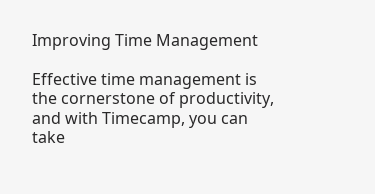Improving Time Management

Effective time management is the cornerstone of productivity, and with Timecamp, you can take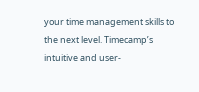your time management skills to the next level. Timecamp’s intuitive and user-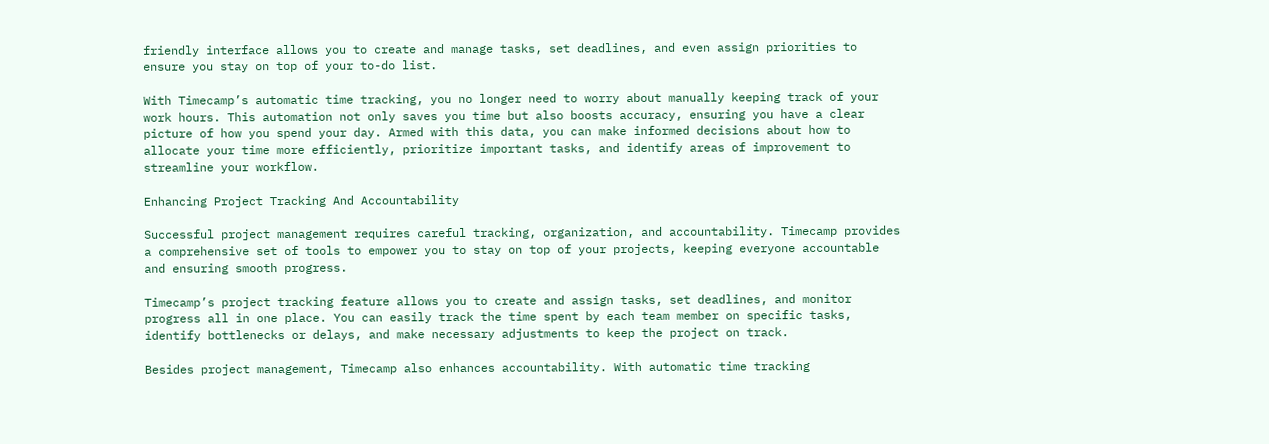friendly interface allows you to create and manage tasks, set deadlines, and even assign priorities to ensure you stay on top of your to-do list.

With Timecamp’s automatic time tracking, you no longer need to worry about manually keeping track of your work hours. This automation not only saves you time but also boosts accuracy, ensuring you have a clear picture of how you spend your day. Armed with this data, you can make informed decisions about how to allocate your time more efficiently, prioritize important tasks, and identify areas of improvement to streamline your workflow.

Enhancing Project Tracking And Accountability

Successful project management requires careful tracking, organization, and accountability. Timecamp provides a comprehensive set of tools to empower you to stay on top of your projects, keeping everyone accountable and ensuring smooth progress.

Timecamp’s project tracking feature allows you to create and assign tasks, set deadlines, and monitor progress all in one place. You can easily track the time spent by each team member on specific tasks, identify bottlenecks or delays, and make necessary adjustments to keep the project on track.

Besides project management, Timecamp also enhances accountability. With automatic time tracking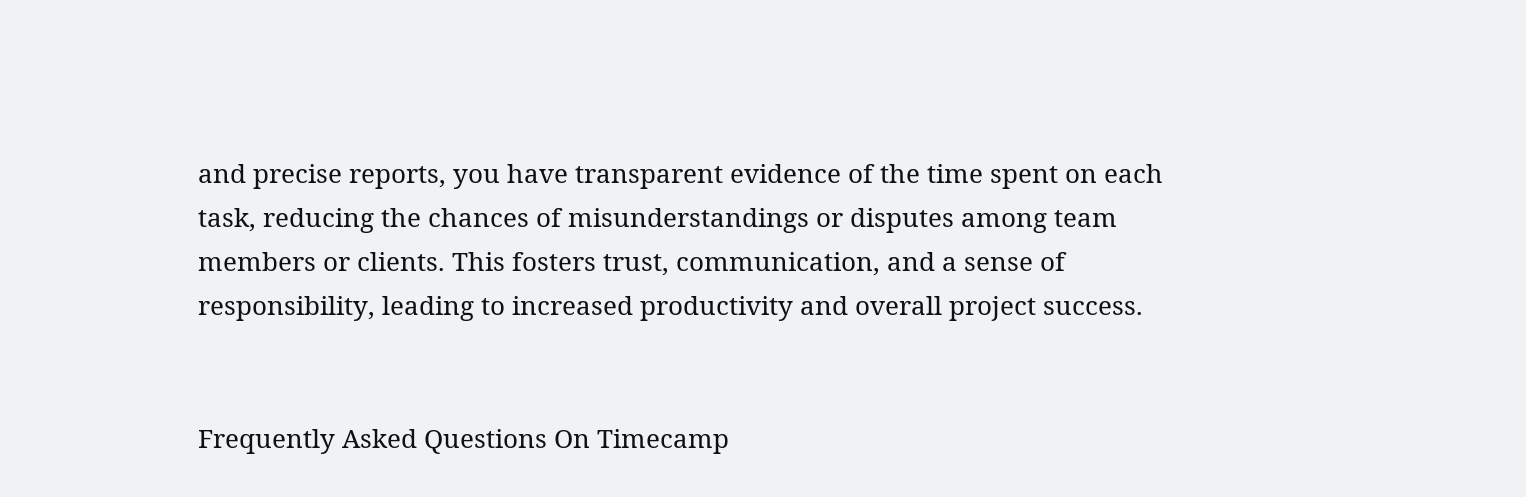and precise reports, you have transparent evidence of the time spent on each task, reducing the chances of misunderstandings or disputes among team members or clients. This fosters trust, communication, and a sense of responsibility, leading to increased productivity and overall project success.


Frequently Asked Questions On Timecamp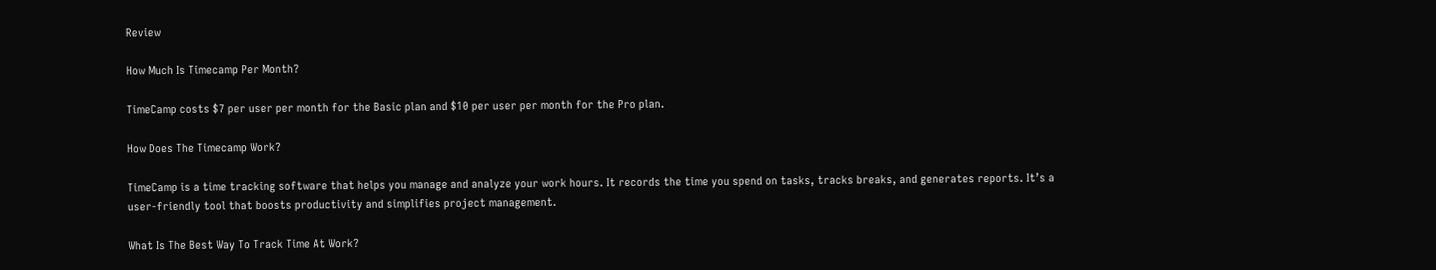Review

How Much Is Timecamp Per Month?

TimeCamp costs $7 per user per month for the Basic plan and $10 per user per month for the Pro plan.

How Does The Timecamp Work?

TimeCamp is a time tracking software that helps you manage and analyze your work hours. It records the time you spend on tasks, tracks breaks, and generates reports. It’s a user-friendly tool that boosts productivity and simplifies project management.

What Is The Best Way To Track Time At Work?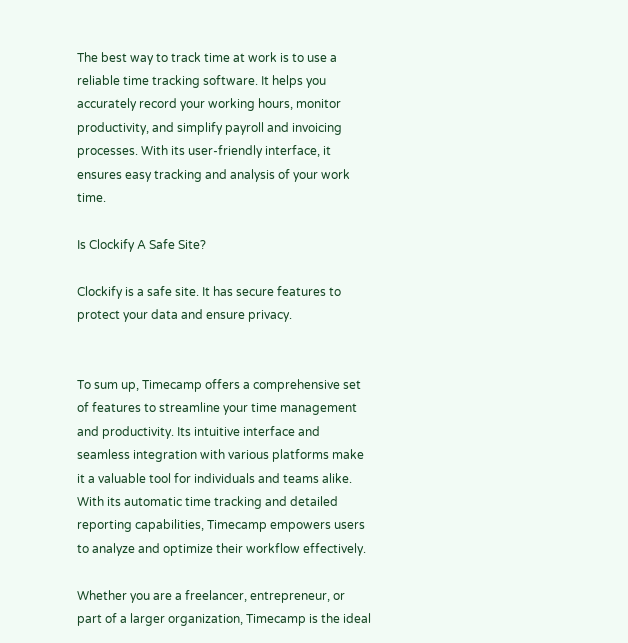The best way to track time at work is to use a reliable time tracking software. It helps you accurately record your working hours, monitor productivity, and simplify payroll and invoicing processes. With its user-friendly interface, it ensures easy tracking and analysis of your work time.

Is Clockify A Safe Site?

Clockify is a safe site. It has secure features to protect your data and ensure privacy.


To sum up, Timecamp offers a comprehensive set of features to streamline your time management and productivity. Its intuitive interface and seamless integration with various platforms make it a valuable tool for individuals and teams alike. With its automatic time tracking and detailed reporting capabilities, Timecamp empowers users to analyze and optimize their workflow effectively.

Whether you are a freelancer, entrepreneur, or part of a larger organization, Timecamp is the ideal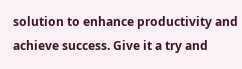solution to enhance productivity and achieve success. Give it a try and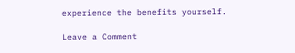experience the benefits yourself.

Leave a Comment